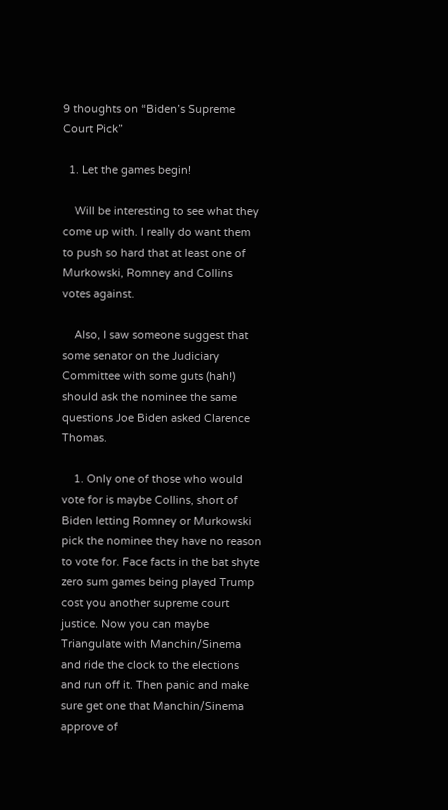9 thoughts on “Biden’s Supreme Court Pick”

  1. Let the games begin!

    Will be interesting to see what they come up with. I really do want them to push so hard that at least one of Murkowski, Romney and Collins votes against.

    Also, I saw someone suggest that some senator on the Judiciary Committee with some guts (hah!) should ask the nominee the same questions Joe Biden asked Clarence Thomas.

    1. Only one of those who would vote for is maybe Collins, short of Biden letting Romney or Murkowski pick the nominee they have no reason to vote for. Face facts in the bat shyte zero sum games being played Trump cost you another supreme court justice. Now you can maybe Triangulate with Manchin/Sinema and ride the clock to the elections and run off it. Then panic and make sure get one that Manchin/Sinema approve of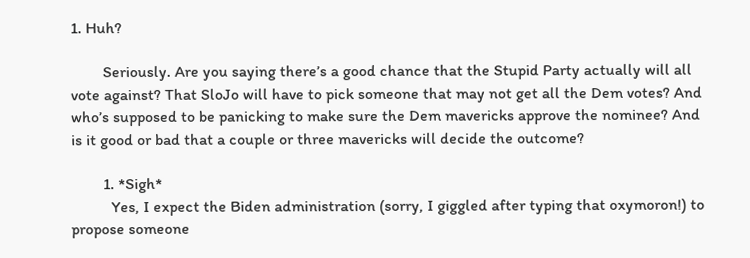1. Huh?

        Seriously. Are you saying there’s a good chance that the Stupid Party actually will all vote against? That SloJo will have to pick someone that may not get all the Dem votes? And who’s supposed to be panicking to make sure the Dem mavericks approve the nominee? And is it good or bad that a couple or three mavericks will decide the outcome?

        1. *Sigh*
          Yes, I expect the Biden administration (sorry, I giggled after typing that oxymoron!) to propose someone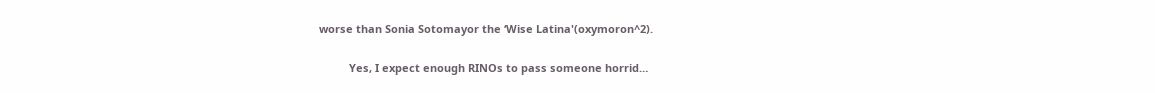worse than Sonia Sotomayor the ‘Wise Latina'(oxymoron^2).

          Yes, I expect enough RINOs to pass someone horrid…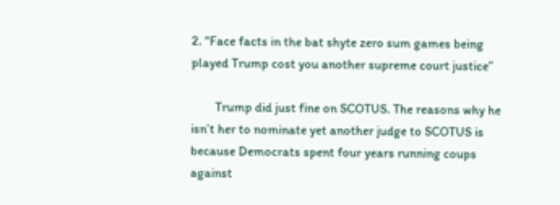2. “Face facts in the bat shyte zero sum games being played Trump cost you another supreme court justice”

        Trump did just fine on SCOTUS. The reasons why he isn’t her to nominate yet another judge to SCOTUS is because Democrats spent four years running coups against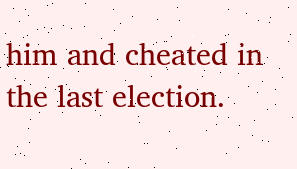him and cheated in the last election.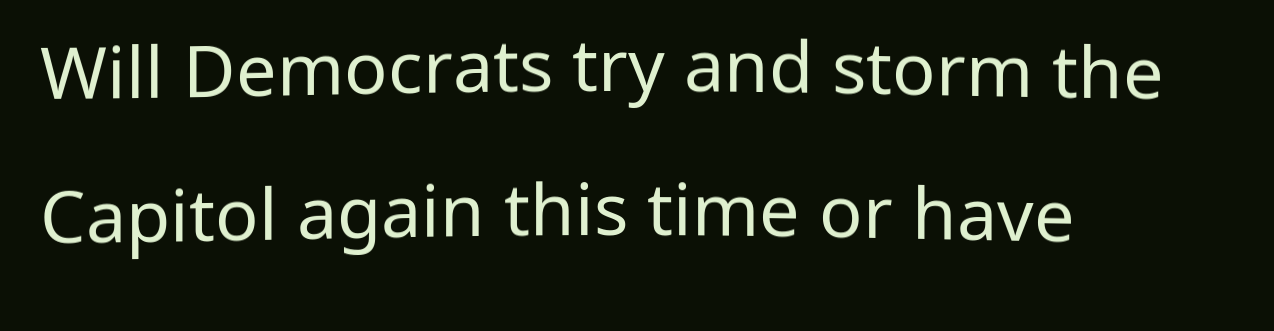Will Democrats try and storm the Capitol again this time or have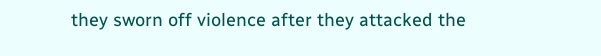they sworn off violence after they attacked the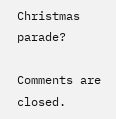Christmas parade?

Comments are closed.